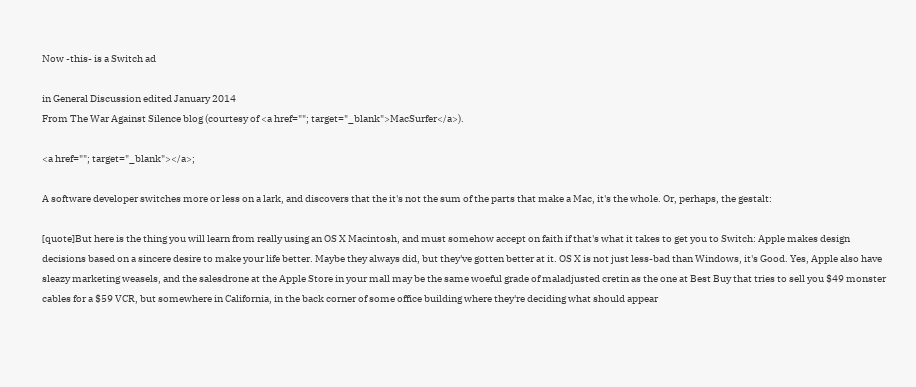Now -this- is a Switch ad

in General Discussion edited January 2014
From The War Against Silence blog (courtesy of <a href=""; target="_blank">MacSurfer</a>).

<a href=""; target="_blank"></a>;

A software developer switches more or less on a lark, and discovers that the it's not the sum of the parts that make a Mac, it's the whole. Or, perhaps, the gestalt:

[quote]But here is the thing you will learn from really using an OS X Macintosh, and must somehow accept on faith if that's what it takes to get you to Switch: Apple makes design decisions based on a sincere desire to make your life better. Maybe they always did, but they've gotten better at it. OS X is not just less-bad than Windows, it's Good. Yes, Apple also have sleazy marketing weasels, and the salesdrone at the Apple Store in your mall may be the same woeful grade of maladjusted cretin as the one at Best Buy that tries to sell you $49 monster cables for a $59 VCR, but somewhere in California, in the back corner of some office building where they're deciding what should appear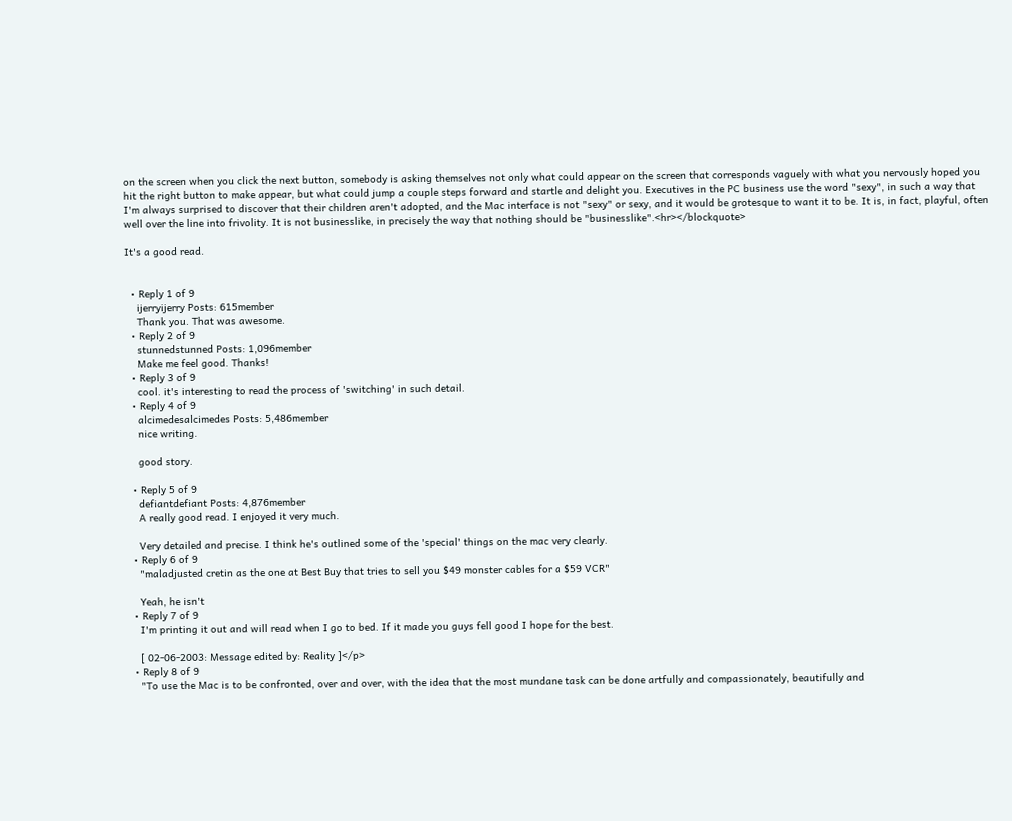on the screen when you click the next button, somebody is asking themselves not only what could appear on the screen that corresponds vaguely with what you nervously hoped you hit the right button to make appear, but what could jump a couple steps forward and startle and delight you. Executives in the PC business use the word "sexy", in such a way that I'm always surprised to discover that their children aren't adopted, and the Mac interface is not "sexy" or sexy, and it would be grotesque to want it to be. It is, in fact, playful, often well over the line into frivolity. It is not businesslike, in precisely the way that nothing should be "businesslike".<hr></blockquote>

It's a good read.


  • Reply 1 of 9
    ijerryijerry Posts: 615member
    Thank you. That was awesome.
  • Reply 2 of 9
    stunnedstunned Posts: 1,096member
    Make me feel good. Thanks!
  • Reply 3 of 9
    cool. it's interesting to read the process of 'switching' in such detail.
  • Reply 4 of 9
    alcimedesalcimedes Posts: 5,486member
    nice writing.

    good story.

  • Reply 5 of 9
    defiantdefiant Posts: 4,876member
    A really good read. I enjoyed it very much.

    Very detailed and precise. I think he's outlined some of the 'special' things on the mac very clearly.
  • Reply 6 of 9
    "maladjusted cretin as the one at Best Buy that tries to sell you $49 monster cables for a $59 VCR"

    Yeah, he isn't
  • Reply 7 of 9
    I'm printing it out and will read when I go to bed. If it made you guys fell good I hope for the best.

    [ 02-06-2003: Message edited by: Reality ]</p>
  • Reply 8 of 9
    "To use the Mac is to be confronted, over and over, with the idea that the most mundane task can be done artfully and compassionately, beautifully and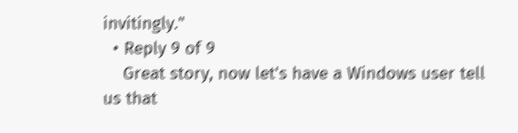invitingly."
  • Reply 9 of 9
    Great story, now let's have a Windows user tell us that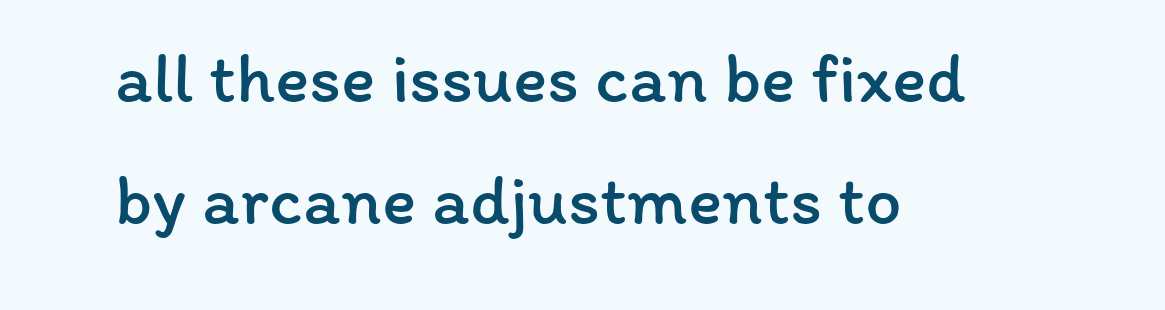all these issues can be fixed by arcane adjustments to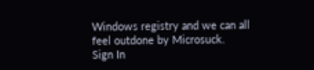Windows registry and we can all feel outdone by Microsuck.
Sign In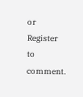or Register to comment.